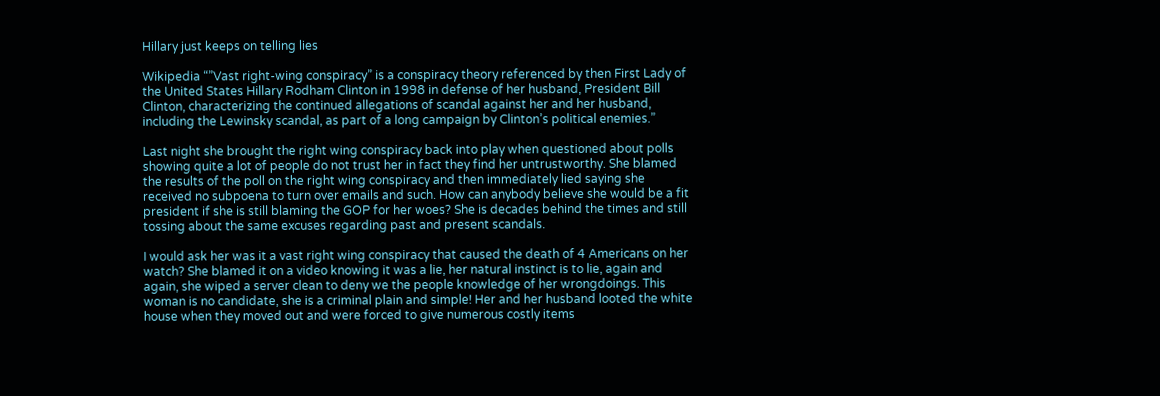Hillary just keeps on telling lies

Wikipedia “”Vast right-wing conspiracy” is a conspiracy theory referenced by then First Lady of the United States Hillary Rodham Clinton in 1998 in defense of her husband, President Bill Clinton, characterizing the continued allegations of scandal against her and her husband, including the Lewinsky scandal, as part of a long campaign by Clinton’s political enemies.”

Last night she brought the right wing conspiracy back into play when questioned about polls showing quite a lot of people do not trust her in fact they find her untrustworthy. She blamed the results of the poll on the right wing conspiracy and then immediately lied saying she received no subpoena to turn over emails and such. How can anybody believe she would be a fit president if she is still blaming the GOP for her woes? She is decades behind the times and still tossing about the same excuses regarding past and present scandals.

I would ask her was it a vast right wing conspiracy that caused the death of 4 Americans on her watch? She blamed it on a video knowing it was a lie, her natural instinct is to lie, again and again, she wiped a server clean to deny we the people knowledge of her wrongdoings. This woman is no candidate, she is a criminal plain and simple! Her and her husband looted the white house when they moved out and were forced to give numerous costly items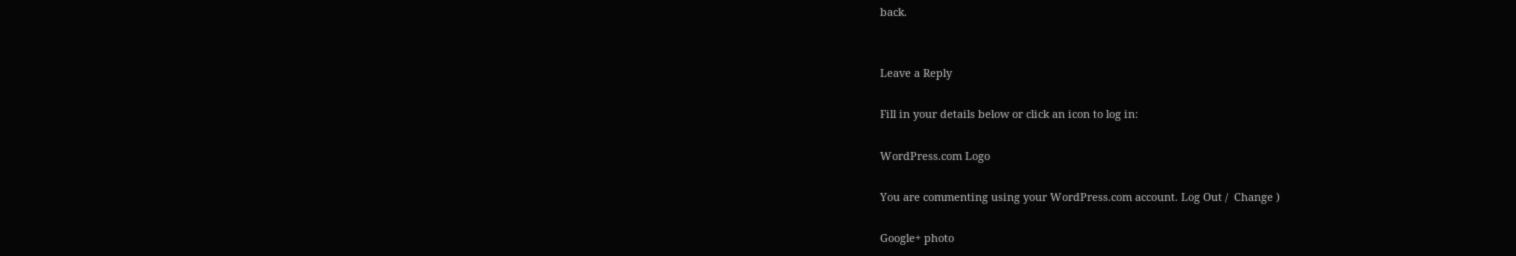back.


Leave a Reply

Fill in your details below or click an icon to log in:

WordPress.com Logo

You are commenting using your WordPress.com account. Log Out /  Change )

Google+ photo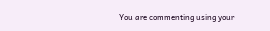You are commenting using your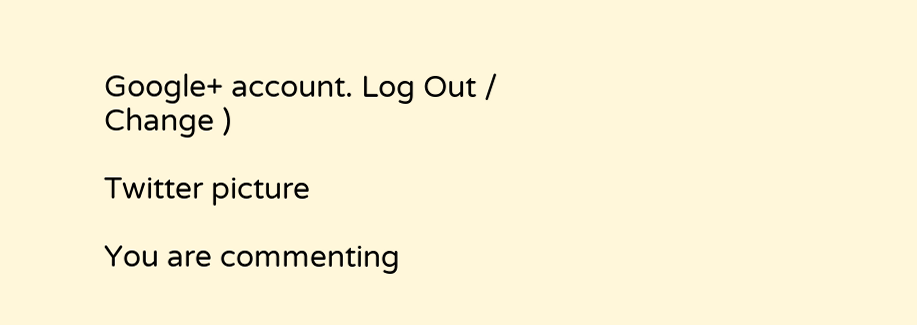Google+ account. Log Out /  Change )

Twitter picture

You are commenting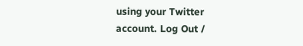using your Twitter account. Log Out /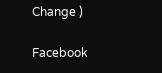Change )

Facebook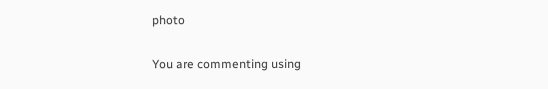photo

You are commenting using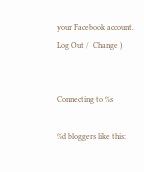your Facebook account. Log Out /  Change )


Connecting to %s

%d bloggers like this: